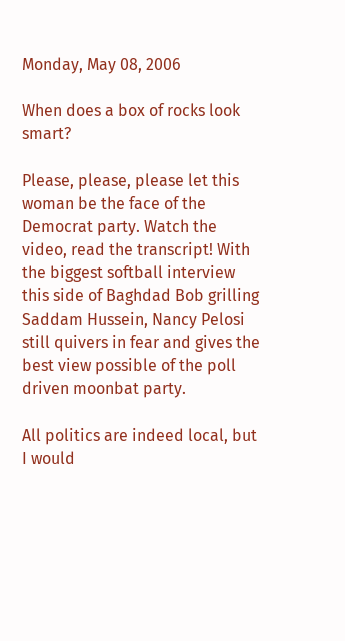Monday, May 08, 2006

When does a box of rocks look smart?

Please, please, please let this woman be the face of the Democrat party. Watch the video, read the transcript! With the biggest softball interview this side of Baghdad Bob grilling Saddam Hussein, Nancy Pelosi still quivers in fear and gives the best view possible of the poll driven moonbat party.

All politics are indeed local, but I would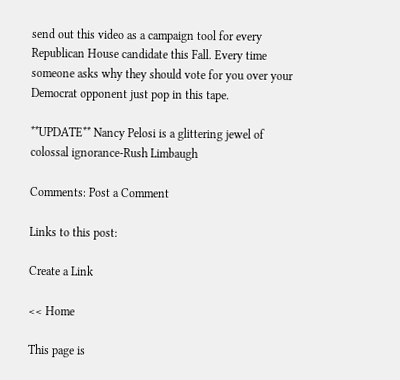send out this video as a campaign tool for every Republican House candidate this Fall. Every time someone asks why they should vote for you over your Democrat opponent just pop in this tape.

**UPDATE** Nancy Pelosi is a glittering jewel of colossal ignorance-Rush Limbaugh

Comments: Post a Comment

Links to this post:

Create a Link

<< Home

This page is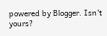powered by Blogger. Isn't yours?